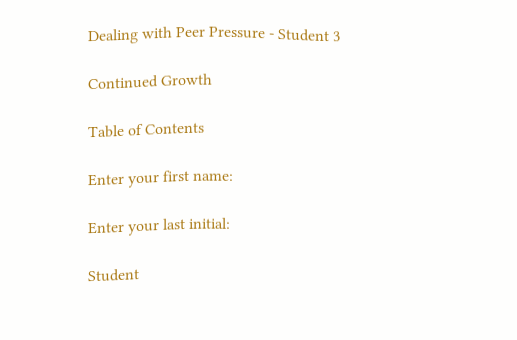Dealing with Peer Pressure - Student 3

Continued Growth

Table of Contents

Enter your first name:

Enter your last initial:

Student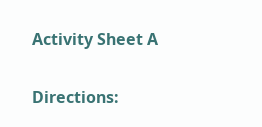Activity Sheet A

Directions: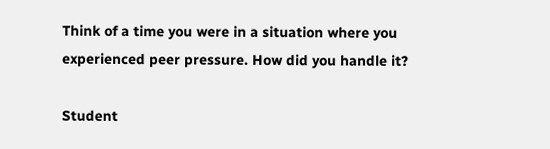Think of a time you were in a situation where you experienced peer pressure. How did you handle it?

Student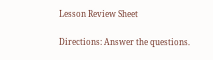Lesson Review Sheet

Directions: Answer the questions.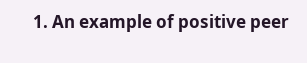1. An example of positive peer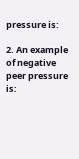pressure is:

2. An example of negative peer pressure is: